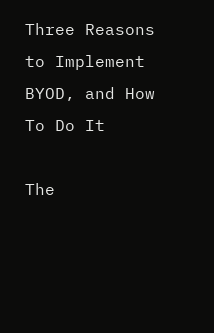Three Reasons to Implement BYOD, and How To Do It

The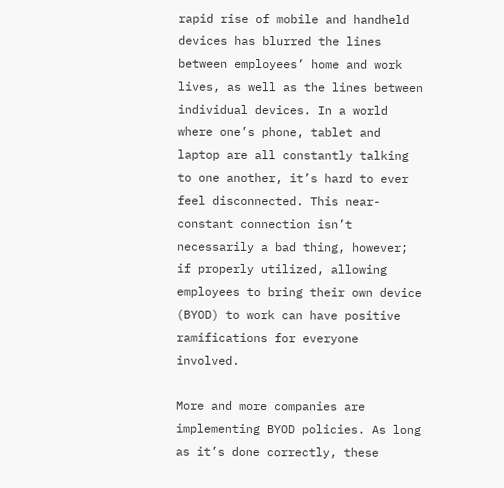rapid rise of mobile and handheld devices has blurred the lines between employees’ home and work lives, as well as the lines between individual devices. In a world where one’s phone, tablet and laptop are all constantly talking to one another, it’s hard to ever feel disconnected. This near-constant connection isn’t necessarily a bad thing, however; if properly utilized, allowing employees to bring their own device (BYOD) to work can have positive ramifications for everyone involved.

More and more companies are implementing BYOD policies. As long as it’s done correctly, these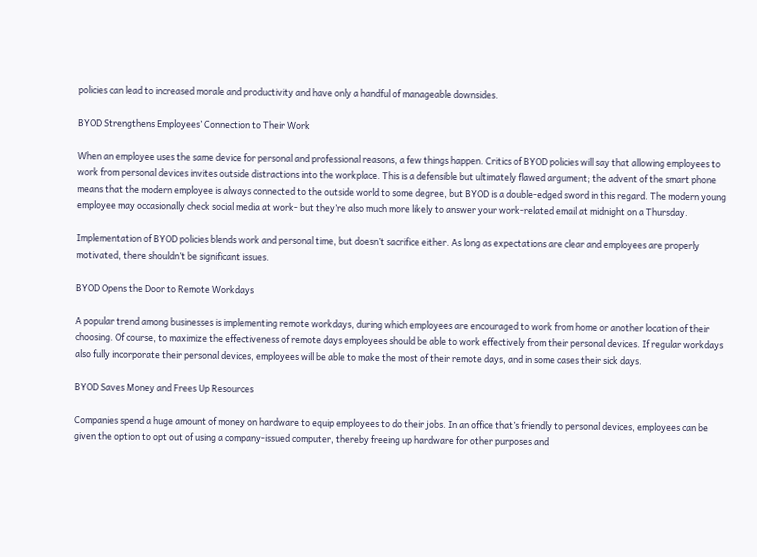policies can lead to increased morale and productivity and have only a handful of manageable downsides.

BYOD Strengthens Employees’ Connection to Their Work

When an employee uses the same device for personal and professional reasons, a few things happen. Critics of BYOD policies will say that allowing employees to work from personal devices invites outside distractions into the workplace. This is a defensible but ultimately flawed argument; the advent of the smart phone means that the modern employee is always connected to the outside world to some degree, but BYOD is a double-edged sword in this regard. The modern young employee may occasionally check social media at work- but they’re also much more likely to answer your work-related email at midnight on a Thursday.

Implementation of BYOD policies blends work and personal time, but doesn’t sacrifice either. As long as expectations are clear and employees are properly motivated, there shouldn’t be significant issues.

BYOD Opens the Door to Remote Workdays

A popular trend among businesses is implementing remote workdays, during which employees are encouraged to work from home or another location of their choosing. Of course, to maximize the effectiveness of remote days employees should be able to work effectively from their personal devices. If regular workdays also fully incorporate their personal devices, employees will be able to make the most of their remote days, and in some cases their sick days.

BYOD Saves Money and Frees Up Resources

Companies spend a huge amount of money on hardware to equip employees to do their jobs. In an office that’s friendly to personal devices, employees can be given the option to opt out of using a company-issued computer, thereby freeing up hardware for other purposes and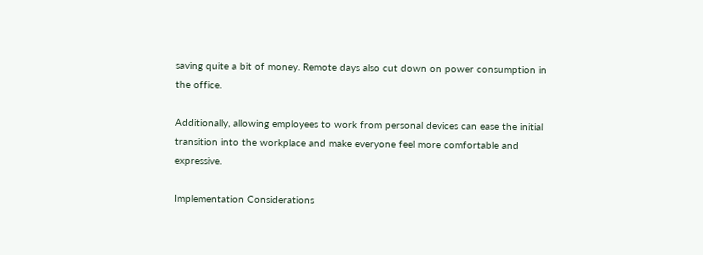saving quite a bit of money. Remote days also cut down on power consumption in the office.

Additionally, allowing employees to work from personal devices can ease the initial transition into the workplace and make everyone feel more comfortable and expressive.

Implementation Considerations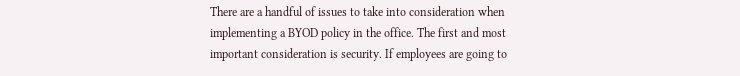There are a handful of issues to take into consideration when implementing a BYOD policy in the office. The first and most important consideration is security. If employees are going to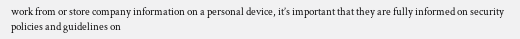work from or store company information on a personal device, it’s important that they are fully informed on security policies and guidelines on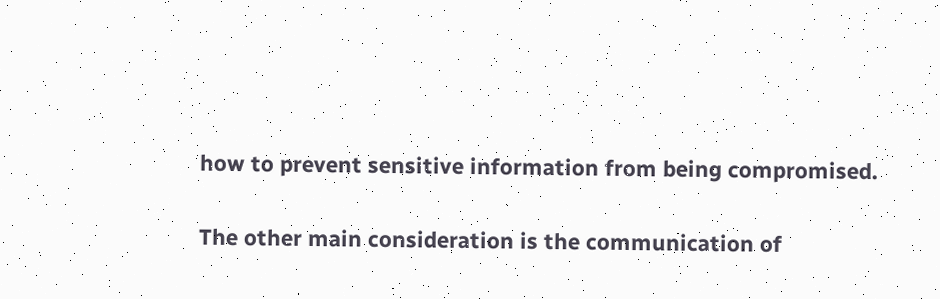how to prevent sensitive information from being compromised.

The other main consideration is the communication of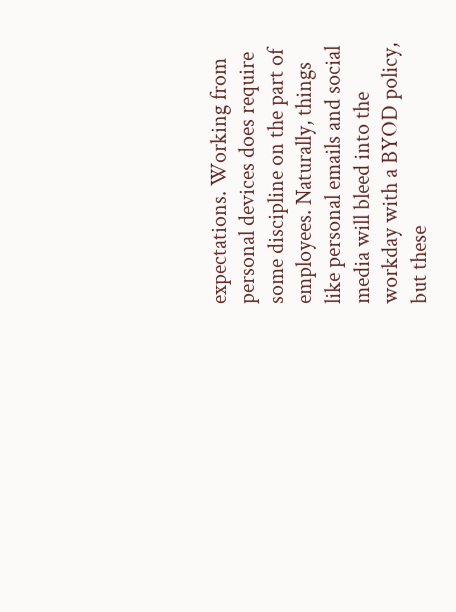expectations. Working from personal devices does require some discipline on the part of employees. Naturally, things like personal emails and social media will bleed into the workday with a BYOD policy, but these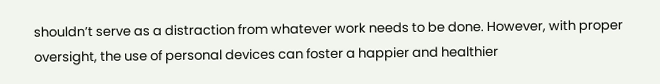shouldn’t serve as a distraction from whatever work needs to be done. However, with proper oversight, the use of personal devices can foster a happier and healthier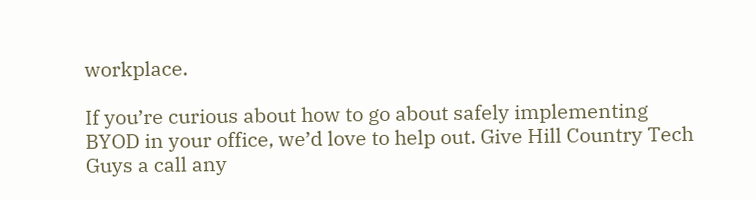workplace.

If you’re curious about how to go about safely implementing BYOD in your office, we’d love to help out. Give Hill Country Tech Guys a call any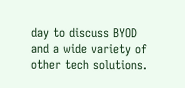day to discuss BYOD and a wide variety of other tech solutions.